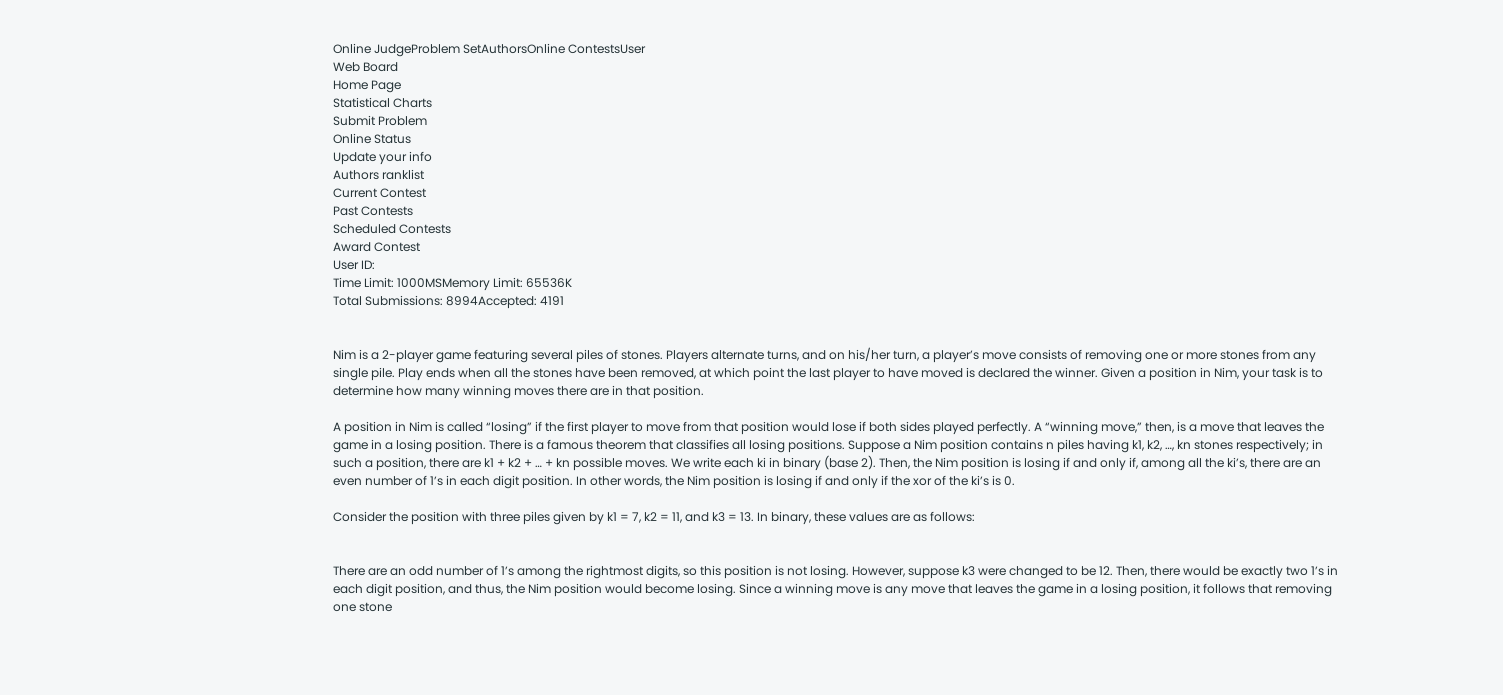Online JudgeProblem SetAuthorsOnline ContestsUser
Web Board
Home Page
Statistical Charts
Submit Problem
Online Status
Update your info
Authors ranklist
Current Contest
Past Contests
Scheduled Contests
Award Contest
User ID:
Time Limit: 1000MSMemory Limit: 65536K
Total Submissions: 8994Accepted: 4191


Nim is a 2-player game featuring several piles of stones. Players alternate turns, and on his/her turn, a player’s move consists of removing one or more stones from any single pile. Play ends when all the stones have been removed, at which point the last player to have moved is declared the winner. Given a position in Nim, your task is to determine how many winning moves there are in that position.

A position in Nim is called “losing” if the first player to move from that position would lose if both sides played perfectly. A “winning move,” then, is a move that leaves the game in a losing position. There is a famous theorem that classifies all losing positions. Suppose a Nim position contains n piles having k1, k2, …, kn stones respectively; in such a position, there are k1 + k2 + … + kn possible moves. We write each ki in binary (base 2). Then, the Nim position is losing if and only if, among all the ki’s, there are an even number of 1’s in each digit position. In other words, the Nim position is losing if and only if the xor of the ki’s is 0.

Consider the position with three piles given by k1 = 7, k2 = 11, and k3 = 13. In binary, these values are as follows:


There are an odd number of 1’s among the rightmost digits, so this position is not losing. However, suppose k3 were changed to be 12. Then, there would be exactly two 1’s in each digit position, and thus, the Nim position would become losing. Since a winning move is any move that leaves the game in a losing position, it follows that removing one stone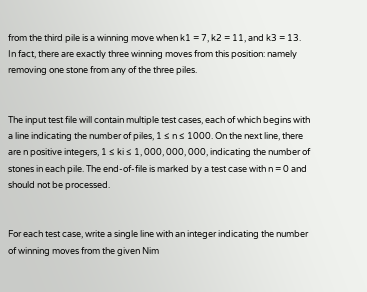from the third pile is a winning move when k1 = 7, k2 = 11, and k3 = 13. In fact, there are exactly three winning moves from this position: namely removing one stone from any of the three piles.


The input test file will contain multiple test cases, each of which begins with a line indicating the number of piles, 1 ≤ n ≤ 1000. On the next line, there are n positive integers, 1 ≤ ki ≤ 1, 000, 000, 000, indicating the number of stones in each pile. The end-of-file is marked by a test case with n = 0 and should not be processed.


For each test case, write a single line with an integer indicating the number of winning moves from the given Nim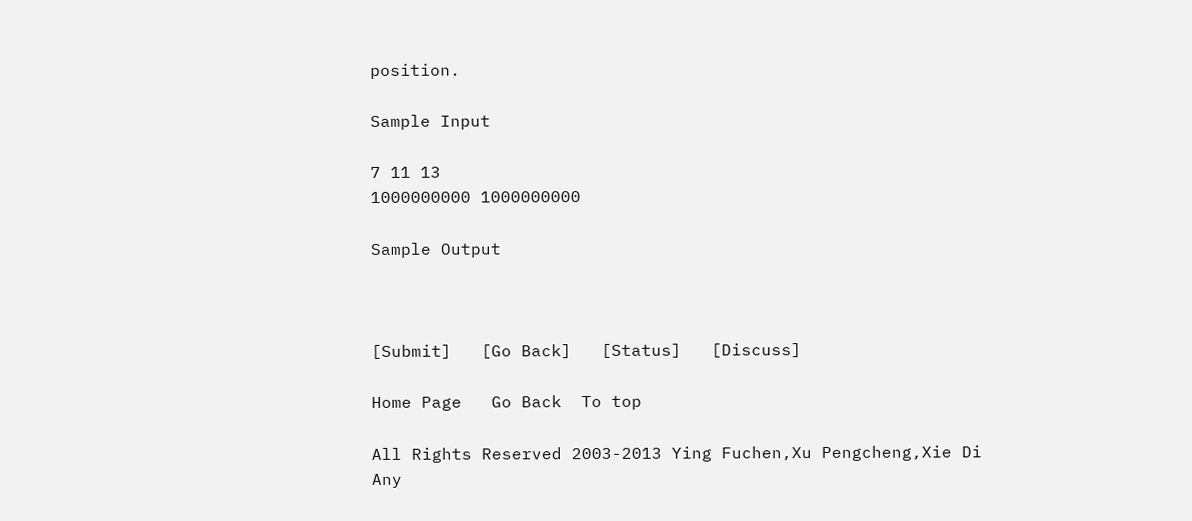position.

Sample Input

7 11 13
1000000000 1000000000

Sample Output



[Submit]   [Go Back]   [Status]   [Discuss]

Home Page   Go Back  To top

All Rights Reserved 2003-2013 Ying Fuchen,Xu Pengcheng,Xie Di
Any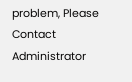problem, Please Contact Administrator